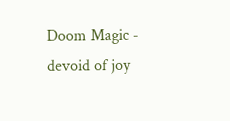Doom Magic - devoid of joy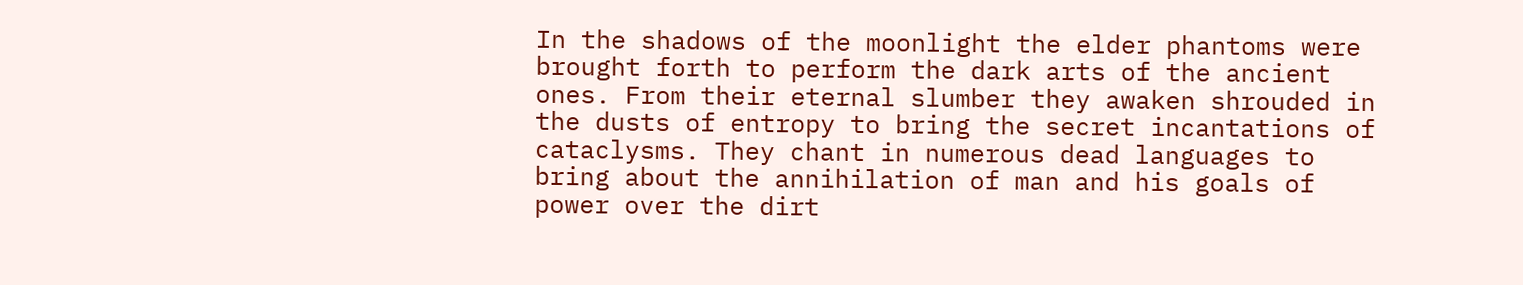In the shadows of the moonlight the elder phantoms were brought forth to perform the dark arts of the ancient ones. From their eternal slumber they awaken shrouded in the dusts of entropy to bring the secret incantations of cataclysms. They chant in numerous dead languages to bring about the annihilation of man and his goals of power over the dirt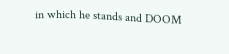in which he stands and DOOM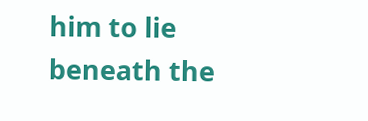him to lie beneath the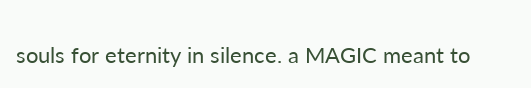souls for eternity in silence. a MAGIC meant to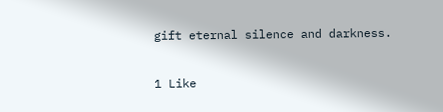gift eternal silence and darkness.

1 Like